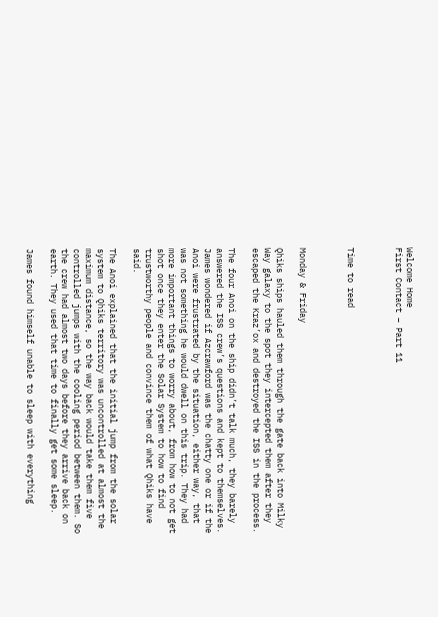Welcome Home
First Contact – Part 11



Time to read



Monday & Friday

Qhiks ships hauled them through the gate back into Milky Way galaxy to the spot they intercepted them after they escaped the Kraz’ox and destroyed the ISS in the process.

The four Anoi on the ship didn’t talk much, they barely answered the ISS crew’s questions and kept to themselves. James wondered if Azcrawford was the chatty one or if the Anoi were frustrated by the situation, either way, that was not something he would dwell on this trip. They had more important things to worry about, from how to not get shot once they enter the Solar System to how to find trustworthy people and convince them of what Qhiks have said.

The Anoi explained that the initial jump from the solar system to Qhiks territory was uncontrolled at almost the maximum distance, so the way back would take them five controlled jumps with the cooling period between them. So the crew had almost two days before they arrive back on earth. They used that time to finally get some sleep.

James found himself unable to sleep with everything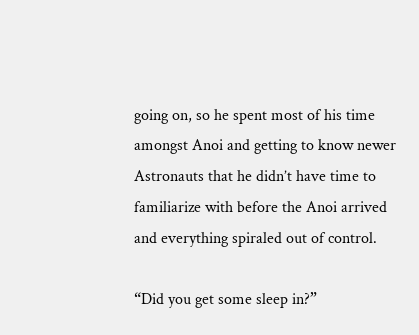going on, so he spent most of his time amongst Anoi and getting to know newer Astronauts that he didn’t have time to familiarize with before the Anoi arrived and everything spiraled out of control.

“Did you get some sleep in?”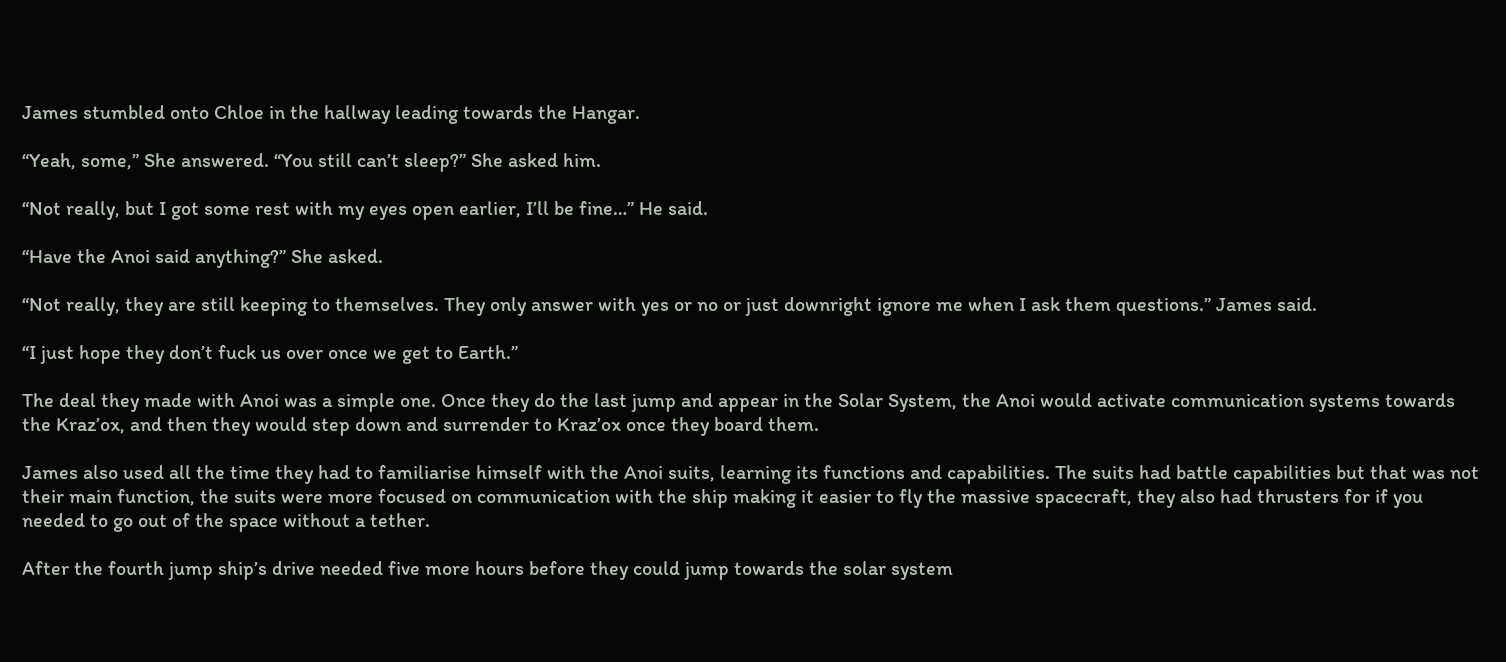James stumbled onto Chloe in the hallway leading towards the Hangar.

“Yeah, some,” She answered. “You still can’t sleep?” She asked him.

“Not really, but I got some rest with my eyes open earlier, I’ll be fine…” He said.

“Have the Anoi said anything?” She asked.

“Not really, they are still keeping to themselves. They only answer with yes or no or just downright ignore me when I ask them questions.” James said.

“I just hope they don’t fuck us over once we get to Earth.”

The deal they made with Anoi was a simple one. Once they do the last jump and appear in the Solar System, the Anoi would activate communication systems towards the Kraz’ox, and then they would step down and surrender to Kraz’ox once they board them.

James also used all the time they had to familiarise himself with the Anoi suits, learning its functions and capabilities. The suits had battle capabilities but that was not their main function, the suits were more focused on communication with the ship making it easier to fly the massive spacecraft, they also had thrusters for if you needed to go out of the space without a tether.

After the fourth jump ship’s drive needed five more hours before they could jump towards the solar system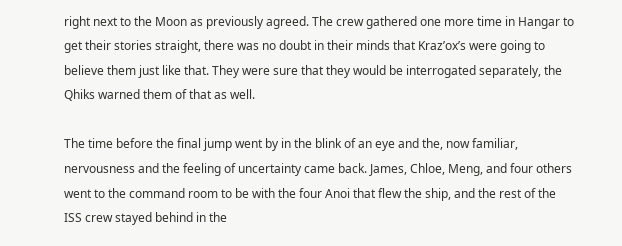right next to the Moon as previously agreed. The crew gathered one more time in Hangar to get their stories straight, there was no doubt in their minds that Kraz’ox’s were going to believe them just like that. They were sure that they would be interrogated separately, the Qhiks warned them of that as well.

The time before the final jump went by in the blink of an eye and the, now familiar, nervousness and the feeling of uncertainty came back. James, Chloe, Meng, and four others went to the command room to be with the four Anoi that flew the ship, and the rest of the ISS crew stayed behind in the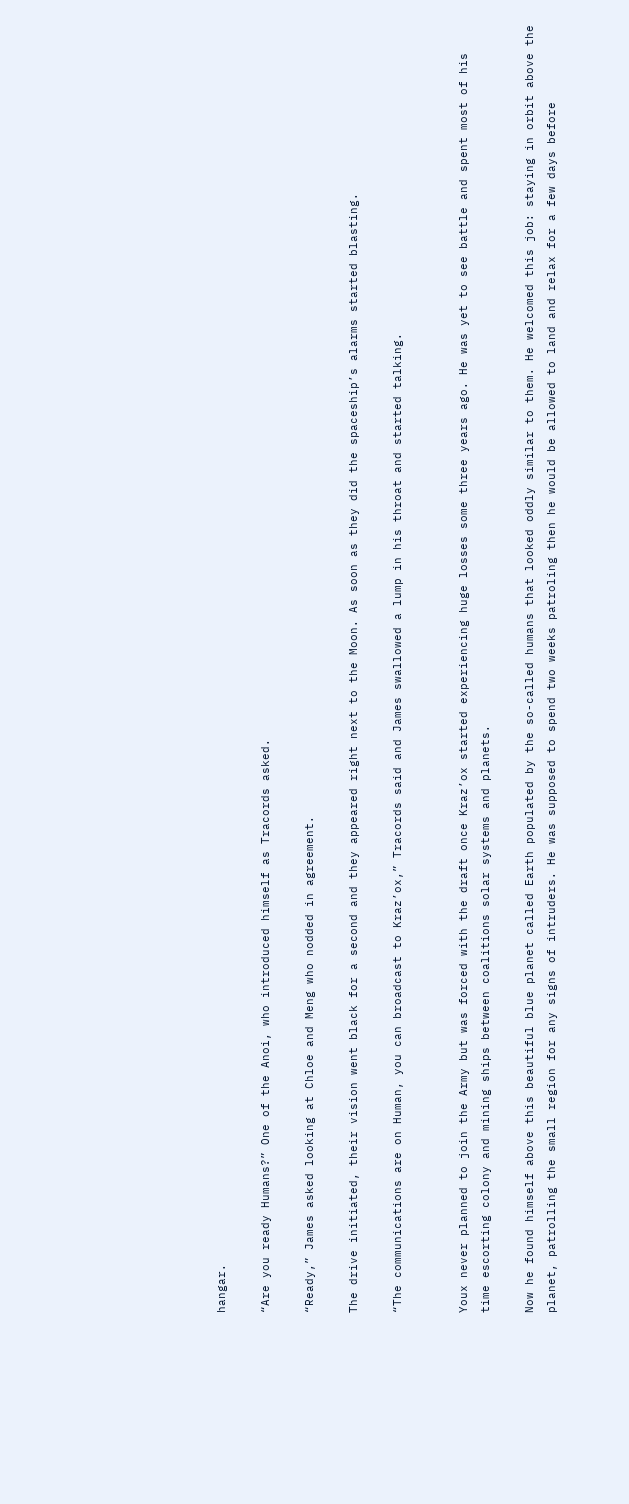hangar.

“Are you ready Humans?” One of the Anoi, who introduced himself as Tracords asked.

“Ready,” James asked looking at Chloe and Meng who nodded in agreement.

The drive initiated, their vision went black for a second and they appeared right next to the Moon. As soon as they did the spaceship’s alarms started blasting.

“The communications are on Human, you can broadcast to Kraz’ox,” Tracords said and James swallowed a lump in his throat and started talking.


Youx never planned to join the Army but was forced with the draft once Kraz’ox started experiencing huge losses some three years ago. He was yet to see battle and spent most of his time escorting colony and mining ships between coalitions solar systems and planets.

Now he found himself above this beautiful blue planet called Earth populated by the so-called humans that looked oddly similar to them. He welcomed this job: staying in orbit above the planet, patrolling the small region for any signs of intruders. He was supposed to spend two weeks patroling then he would be allowed to land and relax for a few days before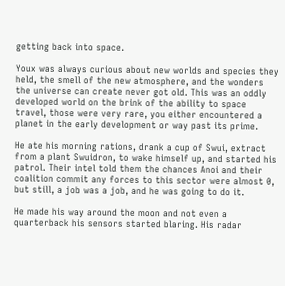getting back into space.

Youx was always curious about new worlds and species they held, the smell of the new atmosphere, and the wonders the universe can create never got old. This was an oddly developed world on the brink of the ability to space travel, those were very rare, you either encountered a planet in the early development or way past its prime.

He ate his morning rations, drank a cup of Swui, extract from a plant Swuidron, to wake himself up, and started his patrol. Their intel told them the chances Anoi and their coalition commit any forces to this sector were almost 0, but still, a job was a job, and he was going to do it.

He made his way around the moon and not even a quarterback his sensors started blaring. His radar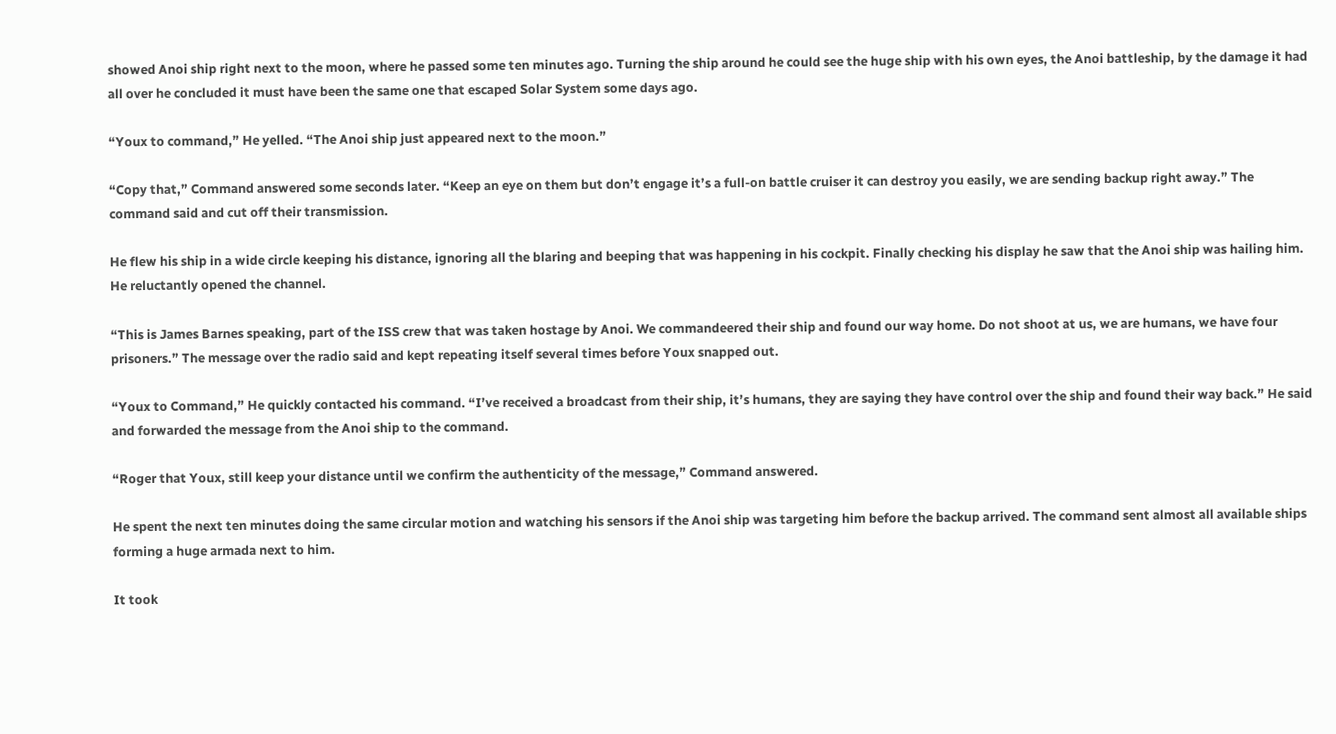showed Anoi ship right next to the moon, where he passed some ten minutes ago. Turning the ship around he could see the huge ship with his own eyes, the Anoi battleship, by the damage it had all over he concluded it must have been the same one that escaped Solar System some days ago.

“Youx to command,” He yelled. “The Anoi ship just appeared next to the moon.”

“Copy that,” Command answered some seconds later. “Keep an eye on them but don’t engage it’s a full-on battle cruiser it can destroy you easily, we are sending backup right away.” The command said and cut off their transmission.

He flew his ship in a wide circle keeping his distance, ignoring all the blaring and beeping that was happening in his cockpit. Finally checking his display he saw that the Anoi ship was hailing him. He reluctantly opened the channel.

“This is James Barnes speaking, part of the ISS crew that was taken hostage by Anoi. We commandeered their ship and found our way home. Do not shoot at us, we are humans, we have four prisoners.” The message over the radio said and kept repeating itself several times before Youx snapped out.

“Youx to Command,” He quickly contacted his command. “I’ve received a broadcast from their ship, it’s humans, they are saying they have control over the ship and found their way back.” He said and forwarded the message from the Anoi ship to the command.

“Roger that Youx, still keep your distance until we confirm the authenticity of the message,” Command answered.

He spent the next ten minutes doing the same circular motion and watching his sensors if the Anoi ship was targeting him before the backup arrived. The command sent almost all available ships forming a huge armada next to him.

It took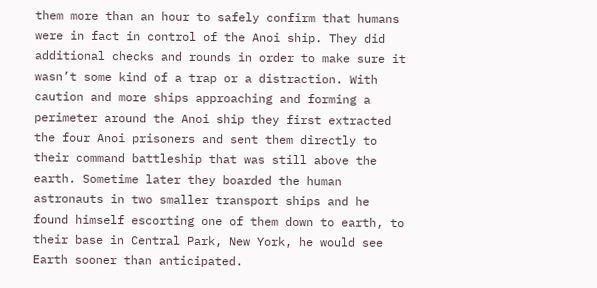them more than an hour to safely confirm that humans were in fact in control of the Anoi ship. They did additional checks and rounds in order to make sure it wasn’t some kind of a trap or a distraction. With caution and more ships approaching and forming a perimeter around the Anoi ship they first extracted the four Anoi prisoners and sent them directly to their command battleship that was still above the earth. Sometime later they boarded the human astronauts in two smaller transport ships and he found himself escorting one of them down to earth, to their base in Central Park, New York, he would see Earth sooner than anticipated.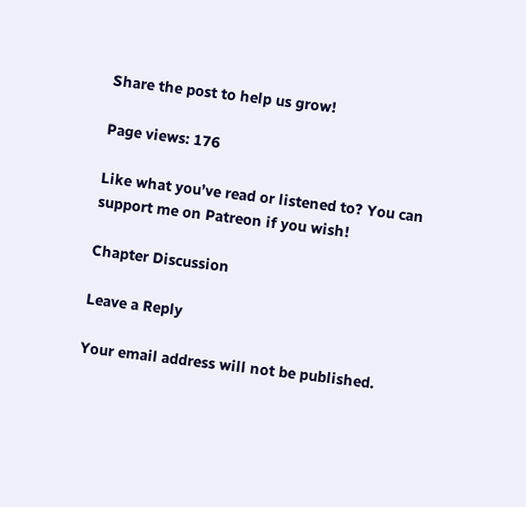Share the post to help us grow!

Page views: 176

Like what you’ve read or listened to? You can support me on Patreon if you wish!

Chapter Discussion

Leave a Reply

Your email address will not be published.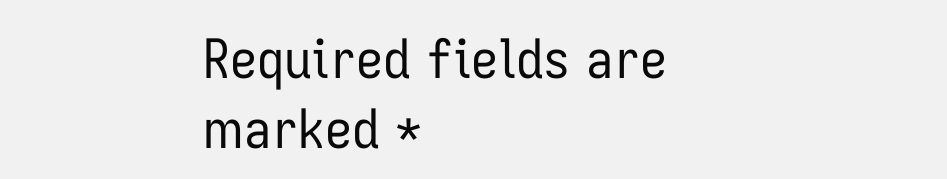Required fields are marked *